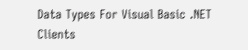Data Types For Visual Basic .NET Clients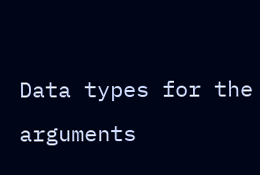Data types for the arguments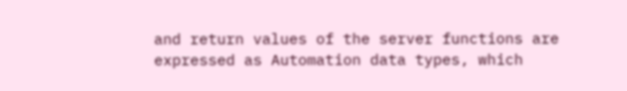and return values of the server functions are expressed as Automation data types, which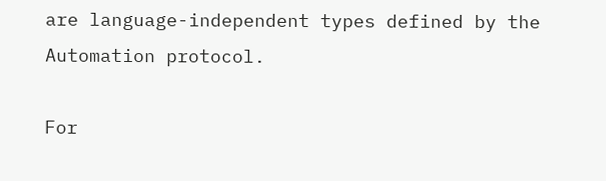are language-independent types defined by the Automation protocol.

For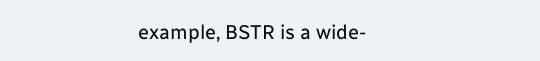example, BSTR is a wide-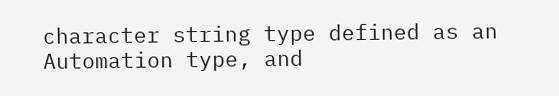character string type defined as an Automation type, and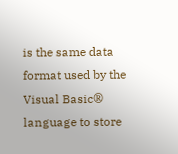is the same data format used by the Visual Basic® language to store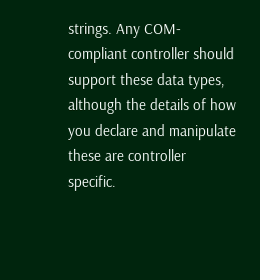strings. Any COM-compliant controller should support these data types, although the details of how you declare and manipulate these are controller specific.